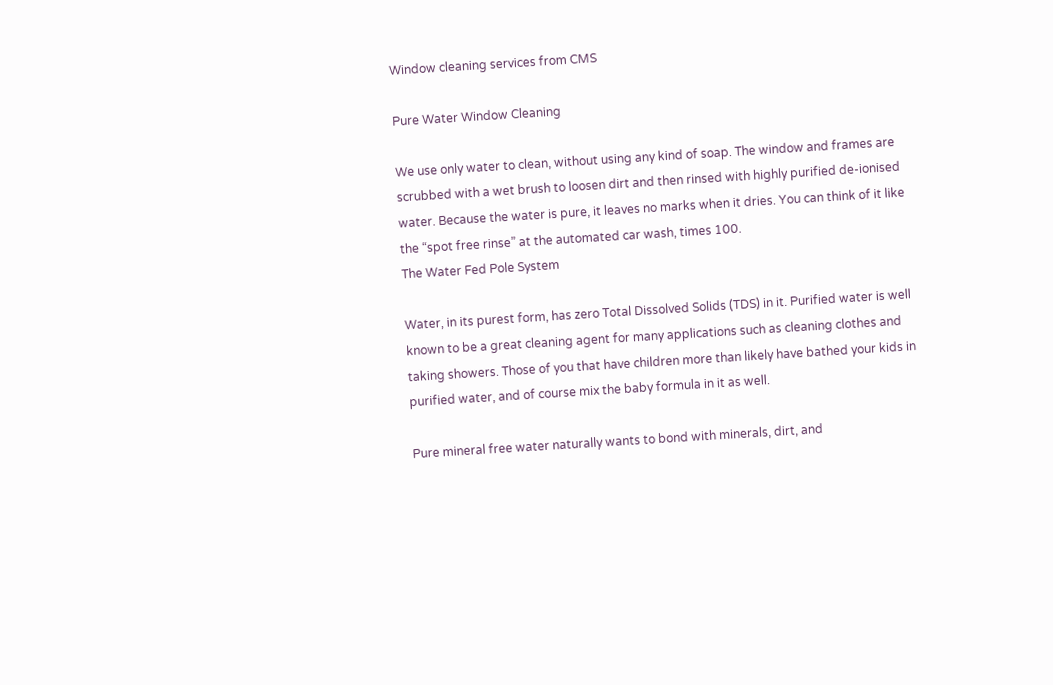Window cleaning services from CMS

Pure Water Window Cleaning

We use only water to clean, without using any kind of soap. The window and frames are scrubbed with a wet brush to loosen dirt and then rinsed with highly purified de-ionised water. Because the water is pure, it leaves no marks when it dries. You can think of it like the “spot free rinse” at the automated car wash, times 100.
The Water Fed Pole System

Water, in its purest form, has zero Total Dissolved Solids (TDS) in it. Purified water is well known to be a great cleaning agent for many applications such as cleaning clothes and taking showers. Those of you that have children more than likely have bathed your kids in purified water, and of course mix the baby formula in it as well.

Pure mineral free water naturally wants to bond with minerals, dirt, and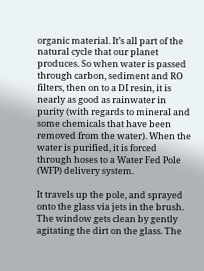organic material. It’s all part of the natural cycle that our planet produces. So when water is passed through carbon, sediment and RO filters, then on to a DI resin, it is nearly as good as rainwater in purity (with regards to mineral and some chemicals that have been removed from the water). When the water is purified, it is forced through hoses to a Water Fed Pole (WFP) delivery system.

It travels up the pole, and sprayed onto the glass via jets in the brush. The window gets clean by gently agitating the dirt on the glass. The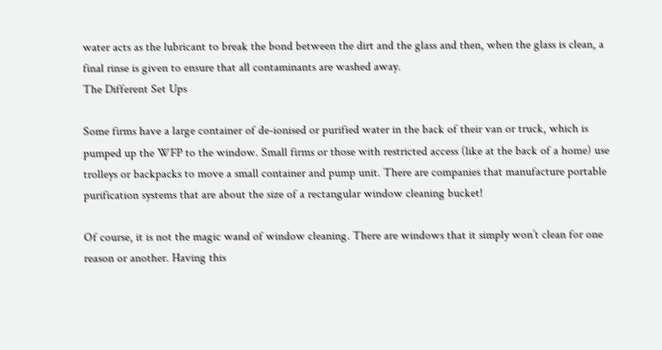water acts as the lubricant to break the bond between the dirt and the glass and then, when the glass is clean, a final rinse is given to ensure that all contaminants are washed away.
The Different Set Ups

Some firms have a large container of de-ionised or purified water in the back of their van or truck, which is pumped up the WFP to the window. Small firms or those with restricted access (like at the back of a home) use trolleys or backpacks to move a small container and pump unit. There are companies that manufacture portable purification systems that are about the size of a rectangular window cleaning bucket!

Of course, it is not the magic wand of window cleaning. There are windows that it simply won’t clean for one reason or another. Having this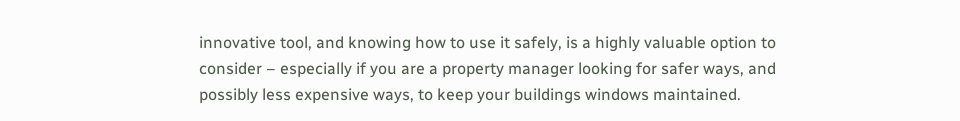innovative tool, and knowing how to use it safely, is a highly valuable option to consider – especially if you are a property manager looking for safer ways, and possibly less expensive ways, to keep your buildings windows maintained.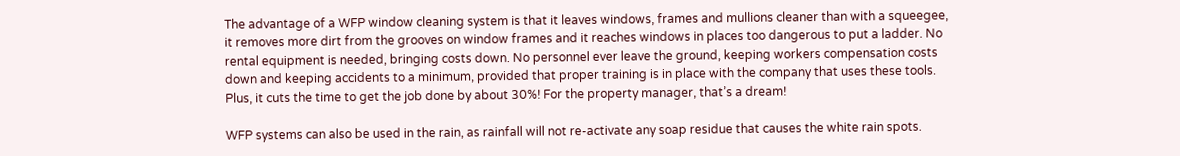The advantage of a WFP window cleaning system is that it leaves windows, frames and mullions cleaner than with a squeegee, it removes more dirt from the grooves on window frames and it reaches windows in places too dangerous to put a ladder. No rental equipment is needed, bringing costs down. No personnel ever leave the ground, keeping workers compensation costs down and keeping accidents to a minimum, provided that proper training is in place with the company that uses these tools. Plus, it cuts the time to get the job done by about 30%! For the property manager, that’s a dream!

WFP systems can also be used in the rain, as rainfall will not re-activate any soap residue that causes the white rain spots.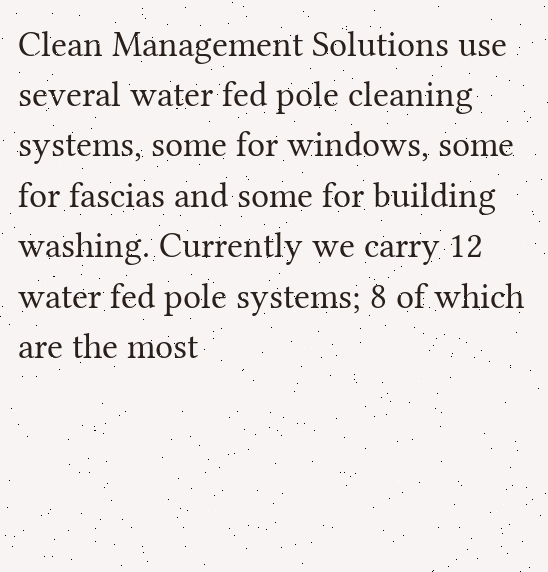Clean Management Solutions use several water fed pole cleaning systems, some for windows, some for fascias and some for building washing. Currently we carry 12 water fed pole systems; 8 of which are the most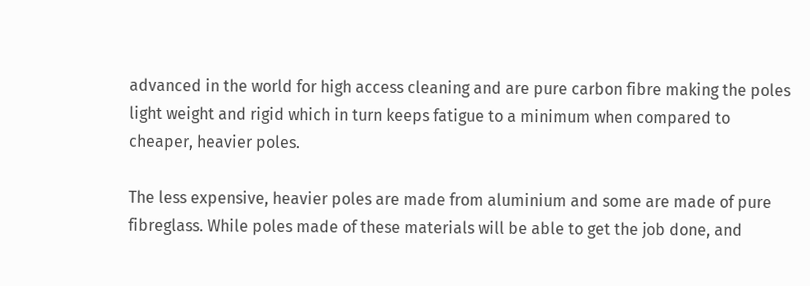advanced in the world for high access cleaning and are pure carbon fibre making the poles light weight and rigid which in turn keeps fatigue to a minimum when compared to cheaper, heavier poles.

The less expensive, heavier poles are made from aluminium and some are made of pure fibreglass. While poles made of these materials will be able to get the job done, and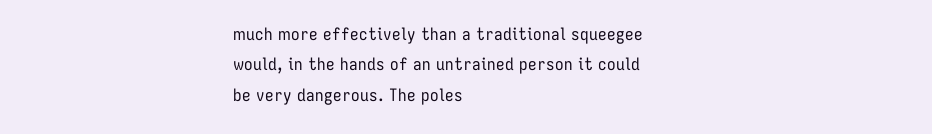much more effectively than a traditional squeegee would, in the hands of an untrained person it could be very dangerous. The poles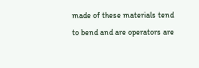made of these materials tend to bend and are operators are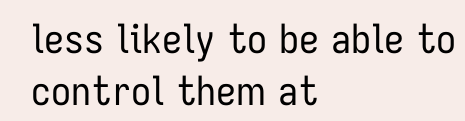less likely to be able to control them at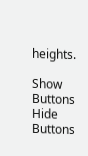heights.

Show Buttons
Hide Buttons